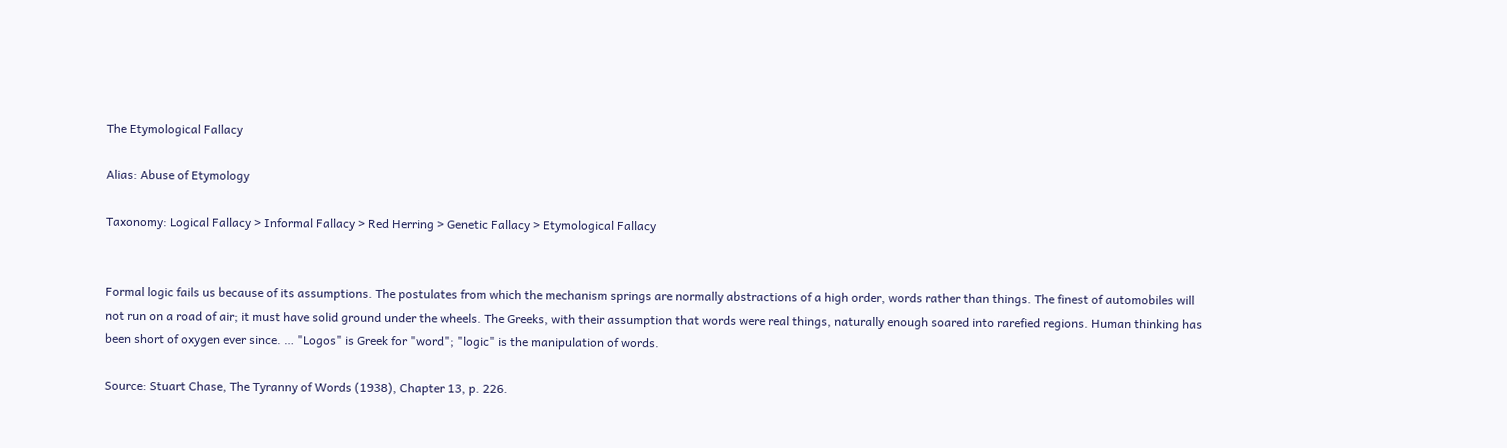The Etymological Fallacy

Alias: Abuse of Etymology

Taxonomy: Logical Fallacy > Informal Fallacy > Red Herring > Genetic Fallacy > Etymological Fallacy


Formal logic fails us because of its assumptions. The postulates from which the mechanism springs are normally abstractions of a high order, words rather than things. The finest of automobiles will not run on a road of air; it must have solid ground under the wheels. The Greeks, with their assumption that words were real things, naturally enough soared into rarefied regions. Human thinking has been short of oxygen ever since. … "Logos" is Greek for "word"; "logic" is the manipulation of words.

Source: Stuart Chase, The Tyranny of Words (1938), Chapter 13, p. 226.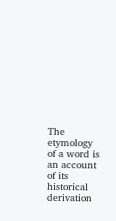The etymology of a word is an account of its historical derivation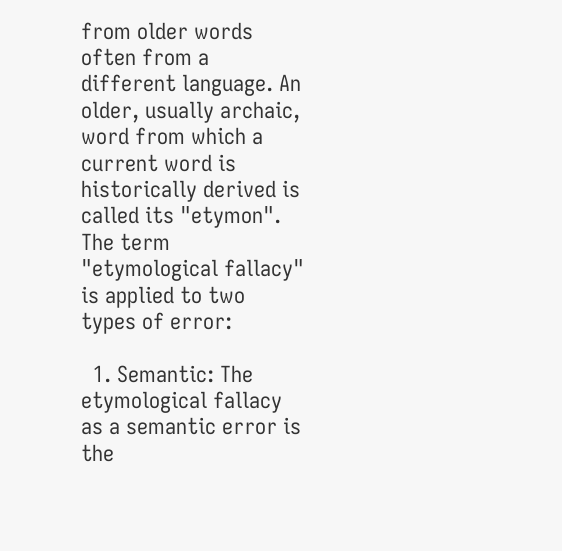from older words often from a different language. An older, usually archaic, word from which a current word is historically derived is called its "etymon". The term "etymological fallacy" is applied to two types of error:

  1. Semantic: The etymological fallacy as a semantic error is the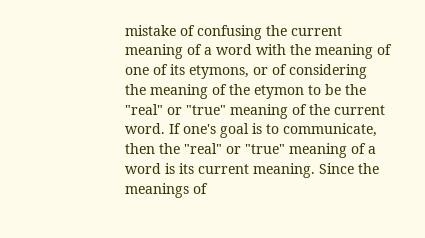mistake of confusing the current meaning of a word with the meaning of one of its etymons, or of considering the meaning of the etymon to be the "real" or "true" meaning of the current word. If one's goal is to communicate, then the "real" or "true" meaning of a word is its current meaning. Since the meanings of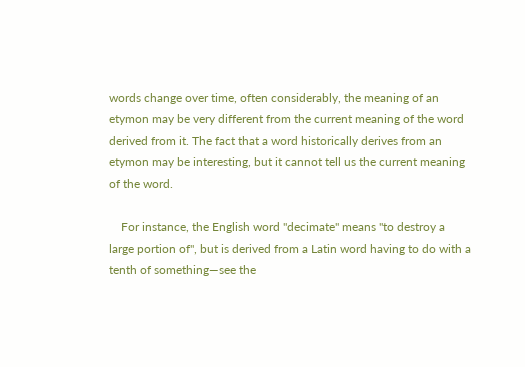words change over time, often considerably, the meaning of an etymon may be very different from the current meaning of the word derived from it. The fact that a word historically derives from an etymon may be interesting, but it cannot tell us the current meaning of the word.

    For instance, the English word "decimate" means "to destroy a large portion of", but is derived from a Latin word having to do with a tenth of something―see the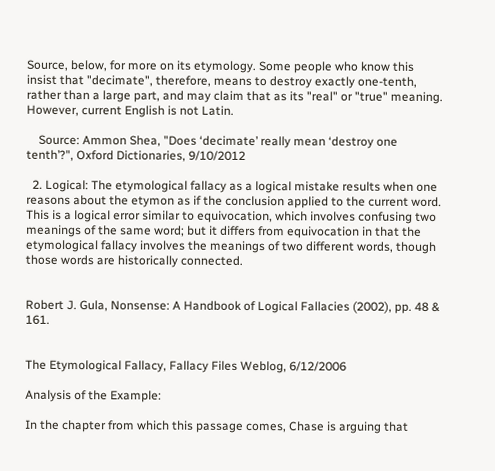Source, below, for more on its etymology. Some people who know this insist that "decimate", therefore, means to destroy exactly one-tenth, rather than a large part, and may claim that as its "real" or "true" meaning. However, current English is not Latin.

    Source: Ammon Shea, "Does ‘decimate’ really mean ‘destroy one tenth’?", Oxford Dictionaries, 9/10/2012

  2. Logical: The etymological fallacy as a logical mistake results when one reasons about the etymon as if the conclusion applied to the current word. This is a logical error similar to equivocation, which involves confusing two meanings of the same word; but it differs from equivocation in that the etymological fallacy involves the meanings of two different words, though those words are historically connected.


Robert J. Gula, Nonsense: A Handbook of Logical Fallacies (2002), pp. 48 & 161.


The Etymological Fallacy, Fallacy Files Weblog, 6/12/2006

Analysis of the Example:

In the chapter from which this passage comes, Chase is arguing that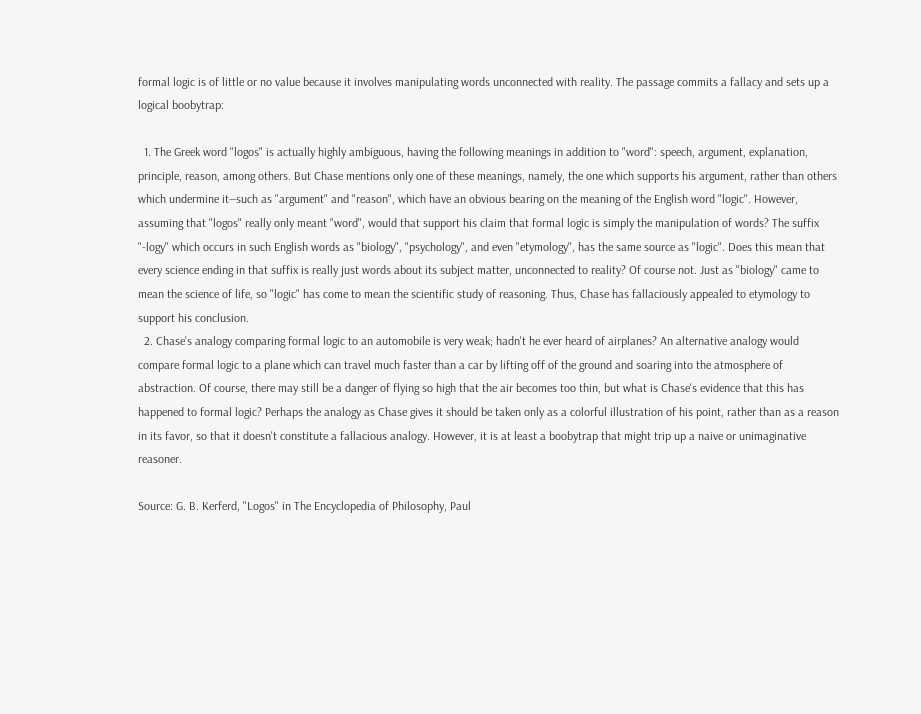formal logic is of little or no value because it involves manipulating words unconnected with reality. The passage commits a fallacy and sets up a logical boobytrap:

  1. The Greek word "logos" is actually highly ambiguous, having the following meanings in addition to "word": speech, argument, explanation, principle, reason, among others. But Chase mentions only one of these meanings, namely, the one which supports his argument, rather than others which undermine it―such as "argument" and "reason", which have an obvious bearing on the meaning of the English word "logic". However, assuming that "logos" really only meant "word", would that support his claim that formal logic is simply the manipulation of words? The suffix "-logy" which occurs in such English words as "biology", "psychology", and even "etymology", has the same source as "logic". Does this mean that every science ending in that suffix is really just words about its subject matter, unconnected to reality? Of course not. Just as "biology" came to mean the science of life, so "logic" has come to mean the scientific study of reasoning. Thus, Chase has fallaciously appealed to etymology to support his conclusion.
  2. Chase's analogy comparing formal logic to an automobile is very weak; hadn't he ever heard of airplanes? An alternative analogy would compare formal logic to a plane which can travel much faster than a car by lifting off of the ground and soaring into the atmosphere of abstraction. Of course, there may still be a danger of flying so high that the air becomes too thin, but what is Chase's evidence that this has happened to formal logic? Perhaps the analogy as Chase gives it should be taken only as a colorful illustration of his point, rather than as a reason in its favor, so that it doesn't constitute a fallacious analogy. However, it is at least a boobytrap that might trip up a naive or unimaginative reasoner.

Source: G. B. Kerferd, "Logos" in The Encyclopedia of Philosophy, Paul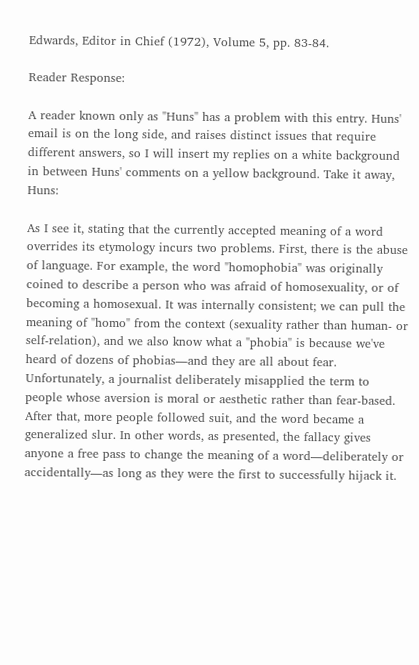Edwards, Editor in Chief (1972), Volume 5, pp. 83-84.

Reader Response:

A reader known only as "Huns" has a problem with this entry. Huns' email is on the long side, and raises distinct issues that require different answers, so I will insert my replies on a white background in between Huns' comments on a yellow background. Take it away, Huns:

As I see it, stating that the currently accepted meaning of a word overrides its etymology incurs two problems. First, there is the abuse of language. For example, the word "homophobia" was originally coined to describe a person who was afraid of homosexuality, or of becoming a homosexual. It was internally consistent; we can pull the meaning of "homo" from the context (sexuality rather than human- or self-relation), and we also know what a "phobia" is because we've heard of dozens of phobias―and they are all about fear. Unfortunately, a journalist deliberately misapplied the term to people whose aversion is moral or aesthetic rather than fear-based. After that, more people followed suit, and the word became a generalized slur. In other words, as presented, the fallacy gives anyone a free pass to change the meaning of a word―deliberately or accidentally―as long as they were the first to successfully hijack it.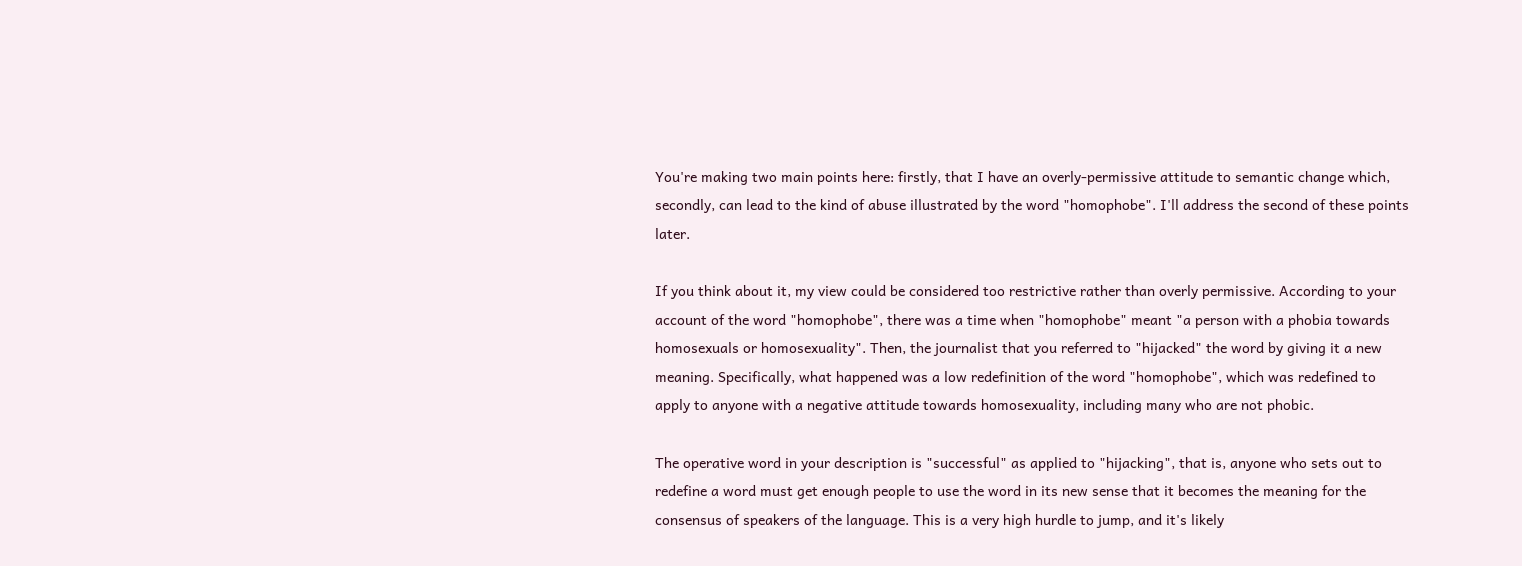You're making two main points here: firstly, that I have an overly-permissive attitude to semantic change which, secondly, can lead to the kind of abuse illustrated by the word "homophobe". I'll address the second of these points later.

If you think about it, my view could be considered too restrictive rather than overly permissive. According to your account of the word "homophobe", there was a time when "homophobe" meant "a person with a phobia towards homosexuals or homosexuality". Then, the journalist that you referred to "hijacked" the word by giving it a new meaning. Specifically, what happened was a low redefinition of the word "homophobe", which was redefined to apply to anyone with a negative attitude towards homosexuality, including many who are not phobic.

The operative word in your description is "successful" as applied to "hijacking", that is, anyone who sets out to redefine a word must get enough people to use the word in its new sense that it becomes the meaning for the consensus of speakers of the language. This is a very high hurdle to jump, and it's likely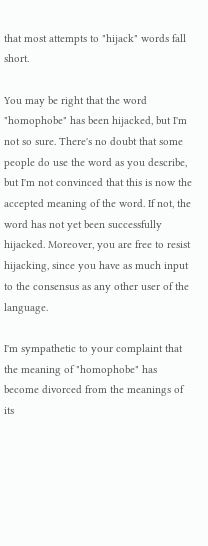that most attempts to "hijack" words fall short.

You may be right that the word "homophobe" has been hijacked, but I'm not so sure. There's no doubt that some people do use the word as you describe, but I'm not convinced that this is now the accepted meaning of the word. If not, the word has not yet been successfully hijacked. Moreover, you are free to resist hijacking, since you have as much input to the consensus as any other user of the language.

I'm sympathetic to your complaint that the meaning of "homophobe" has become divorced from the meanings of its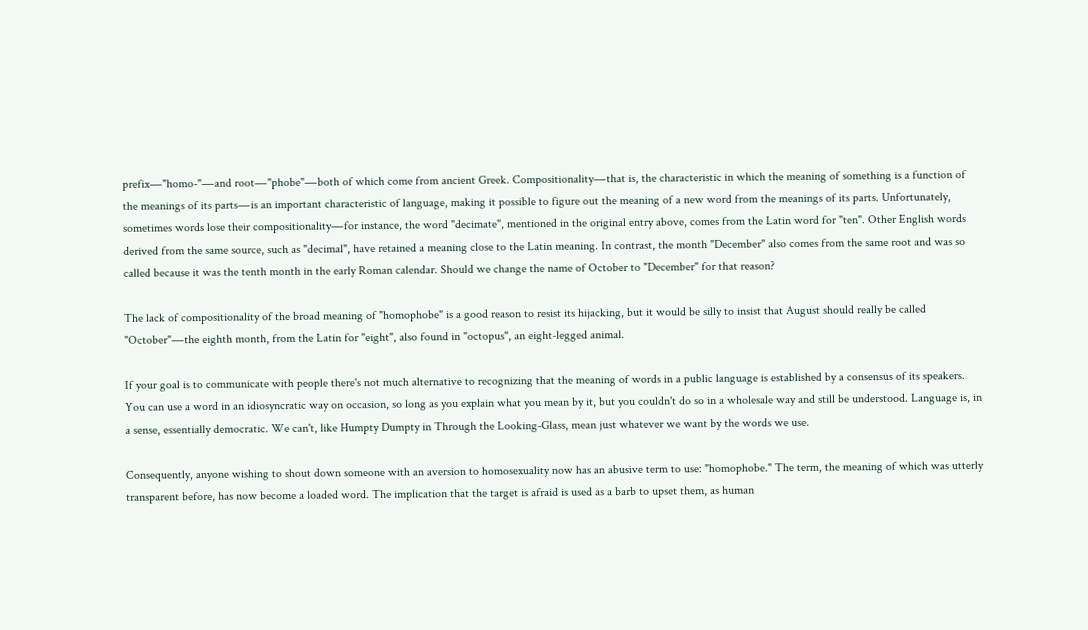prefix―"homo-"―and root―"phobe"―both of which come from ancient Greek. Compositionality―that is, the characteristic in which the meaning of something is a function of the meanings of its parts―is an important characteristic of language, making it possible to figure out the meaning of a new word from the meanings of its parts. Unfortunately, sometimes words lose their compositionality―for instance, the word "decimate", mentioned in the original entry above, comes from the Latin word for "ten". Other English words derived from the same source, such as "decimal", have retained a meaning close to the Latin meaning. In contrast, the month "December" also comes from the same root and was so called because it was the tenth month in the early Roman calendar. Should we change the name of October to "December" for that reason?

The lack of compositionality of the broad meaning of "homophobe" is a good reason to resist its hijacking, but it would be silly to insist that August should really be called "October"―the eighth month, from the Latin for "eight", also found in "octopus", an eight-legged animal.

If your goal is to communicate with people there's not much alternative to recognizing that the meaning of words in a public language is established by a consensus of its speakers. You can use a word in an idiosyncratic way on occasion, so long as you explain what you mean by it, but you couldn't do so in a wholesale way and still be understood. Language is, in a sense, essentially democratic. We can't, like Humpty Dumpty in Through the Looking-Glass, mean just whatever we want by the words we use.

Consequently, anyone wishing to shout down someone with an aversion to homosexuality now has an abusive term to use: "homophobe." The term, the meaning of which was utterly transparent before, has now become a loaded word. The implication that the target is afraid is used as a barb to upset them, as human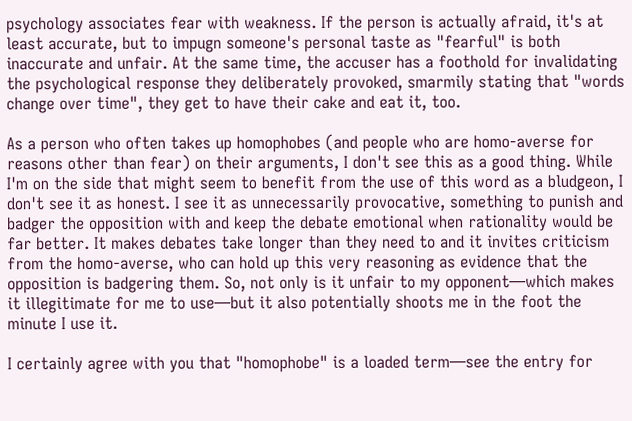psychology associates fear with weakness. If the person is actually afraid, it's at least accurate, but to impugn someone's personal taste as "fearful" is both inaccurate and unfair. At the same time, the accuser has a foothold for invalidating the psychological response they deliberately provoked, smarmily stating that "words change over time", they get to have their cake and eat it, too.

As a person who often takes up homophobes (and people who are homo-averse for reasons other than fear) on their arguments, I don't see this as a good thing. While I'm on the side that might seem to benefit from the use of this word as a bludgeon, I don't see it as honest. I see it as unnecessarily provocative, something to punish and badger the opposition with and keep the debate emotional when rationality would be far better. It makes debates take longer than they need to and it invites criticism from the homo-averse, who can hold up this very reasoning as evidence that the opposition is badgering them. So, not only is it unfair to my opponent―which makes it illegitimate for me to use―but it also potentially shoots me in the foot the minute I use it.

I certainly agree with you that "homophobe" is a loaded term―see the entry for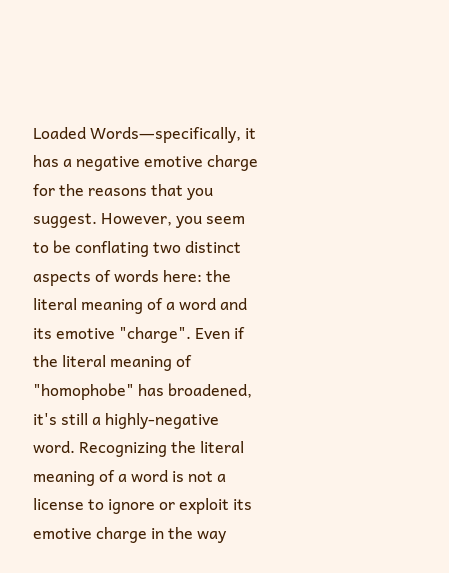Loaded Words―specifically, it has a negative emotive charge for the reasons that you suggest. However, you seem to be conflating two distinct aspects of words here: the literal meaning of a word and its emotive "charge". Even if the literal meaning of "homophobe" has broadened, it's still a highly-negative word. Recognizing the literal meaning of a word is not a license to ignore or exploit its emotive charge in the way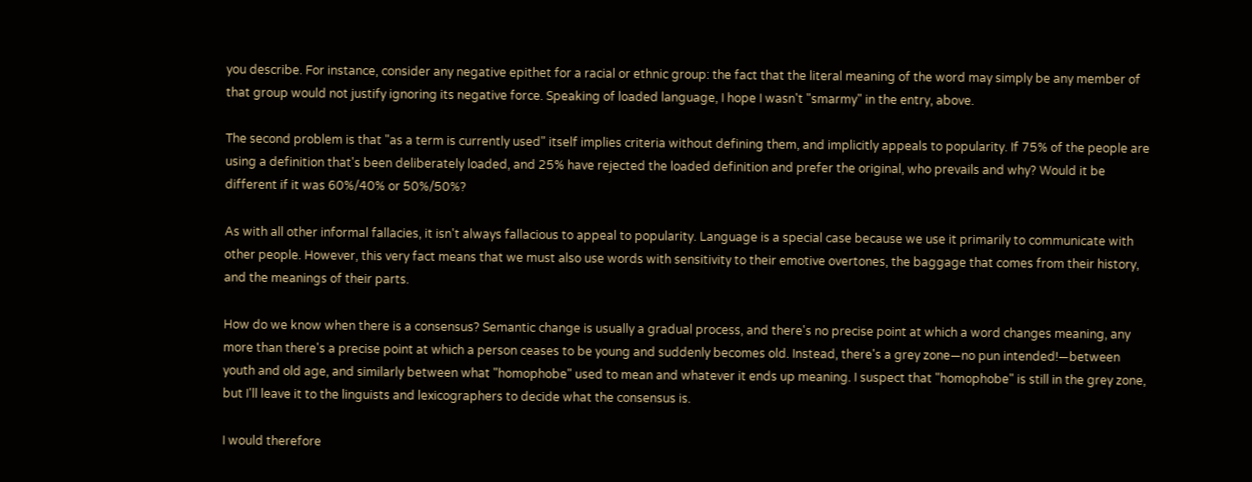you describe. For instance, consider any negative epithet for a racial or ethnic group: the fact that the literal meaning of the word may simply be any member of that group would not justify ignoring its negative force. Speaking of loaded language, I hope I wasn't "smarmy" in the entry, above.

The second problem is that "as a term is currently used" itself implies criteria without defining them, and implicitly appeals to popularity. If 75% of the people are using a definition that's been deliberately loaded, and 25% have rejected the loaded definition and prefer the original, who prevails and why? Would it be different if it was 60%/40% or 50%/50%?

As with all other informal fallacies, it isn't always fallacious to appeal to popularity. Language is a special case because we use it primarily to communicate with other people. However, this very fact means that we must also use words with sensitivity to their emotive overtones, the baggage that comes from their history, and the meanings of their parts.

How do we know when there is a consensus? Semantic change is usually a gradual process, and there's no precise point at which a word changes meaning, any more than there's a precise point at which a person ceases to be young and suddenly becomes old. Instead, there's a grey zone―no pun intended!―between youth and old age, and similarly between what "homophobe" used to mean and whatever it ends up meaning. I suspect that "homophobe" is still in the grey zone, but I'll leave it to the linguists and lexicographers to decide what the consensus is.

I would therefore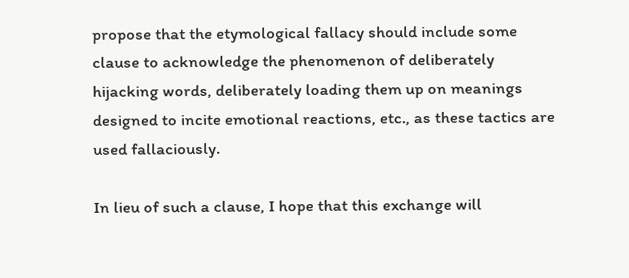propose that the etymological fallacy should include some clause to acknowledge the phenomenon of deliberately hijacking words, deliberately loading them up on meanings designed to incite emotional reactions, etc., as these tactics are used fallaciously.

In lieu of such a clause, I hope that this exchange will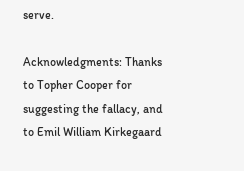serve.

Acknowledgments: Thanks to Topher Cooper for suggesting the fallacy, and to Emil William Kirkegaard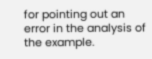for pointing out an error in the analysis of the example.